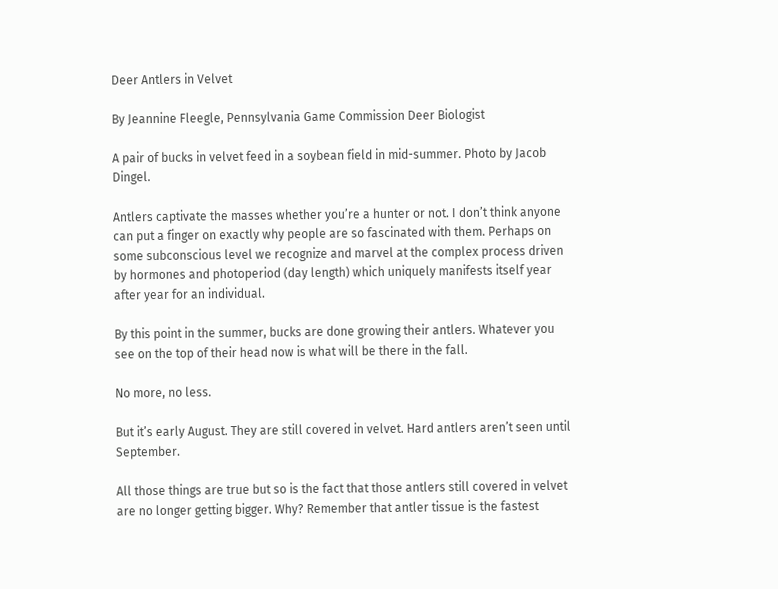Deer Antlers in Velvet

By Jeannine Fleegle, Pennsylvania Game Commission Deer Biologist

A pair of bucks in velvet feed in a soybean field in mid-summer. Photo by Jacob Dingel.

Antlers captivate the masses whether you’re a hunter or not. I don’t think anyone can put a finger on exactly why people are so fascinated with them. Perhaps on some subconscious level we recognize and marvel at the complex process driven by hormones and photoperiod (day length) which uniquely manifests itself year after year for an individual.

By this point in the summer, bucks are done growing their antlers. Whatever you see on the top of their head now is what will be there in the fall.

No more, no less.

But it’s early August. They are still covered in velvet. Hard antlers aren’t seen until September.

All those things are true but so is the fact that those antlers still covered in velvet are no longer getting bigger. Why? Remember that antler tissue is the fastest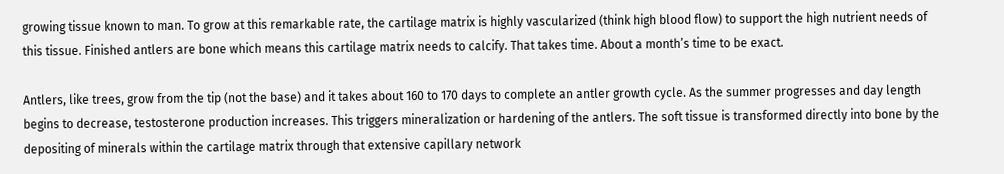growing tissue known to man. To grow at this remarkable rate, the cartilage matrix is highly vascularized (think high blood flow) to support the high nutrient needs of this tissue. Finished antlers are bone which means this cartilage matrix needs to calcify. That takes time. About a month’s time to be exact.

Antlers, like trees, grow from the tip (not the base) and it takes about 160 to 170 days to complete an antler growth cycle. As the summer progresses and day length begins to decrease, testosterone production increases. This triggers mineralization or hardening of the antlers. The soft tissue is transformed directly into bone by the depositing of minerals within the cartilage matrix through that extensive capillary network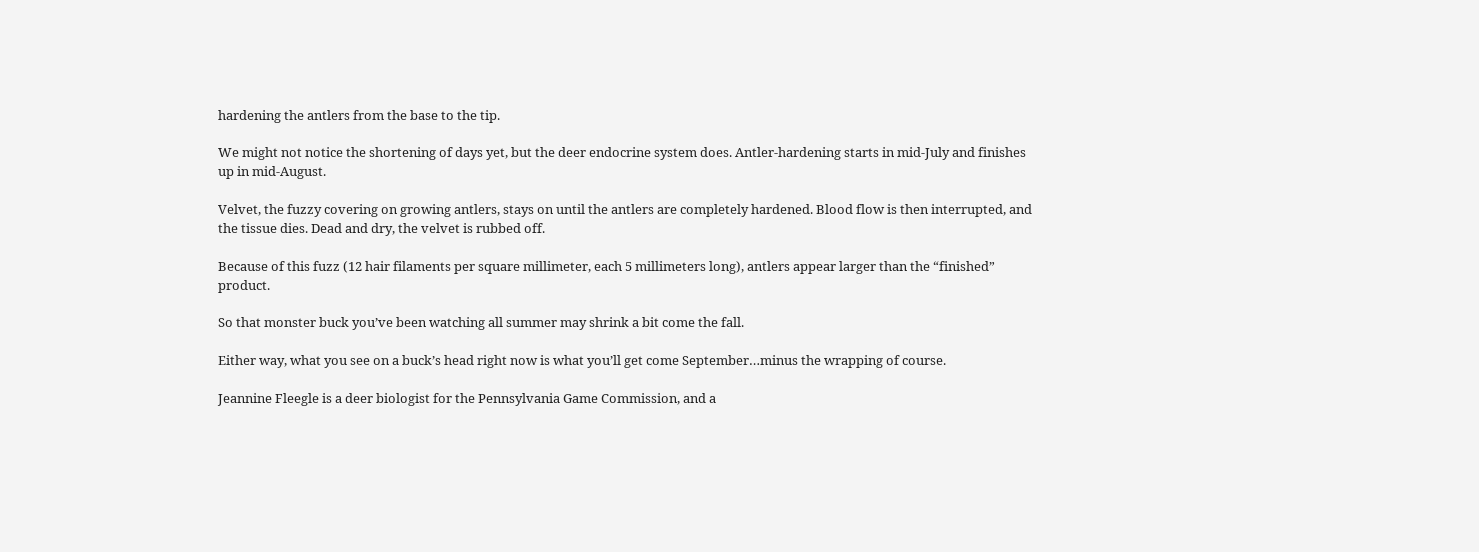hardening the antlers from the base to the tip.

We might not notice the shortening of days yet, but the deer endocrine system does. Antler-hardening starts in mid-July and finishes up in mid-August.

Velvet, the fuzzy covering on growing antlers, stays on until the antlers are completely hardened. Blood flow is then interrupted, and the tissue dies. Dead and dry, the velvet is rubbed off.

Because of this fuzz (12 hair filaments per square millimeter, each 5 millimeters long), antlers appear larger than the “finished” product.

So that monster buck you’ve been watching all summer may shrink a bit come the fall.

Either way, what you see on a buck’s head right now is what you’ll get come September…minus the wrapping of course.

Jeannine Fleegle is a deer biologist for the Pennsylvania Game Commission, and a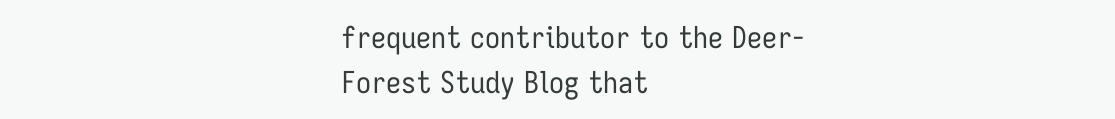frequent contributor to the Deer-Forest Study Blog that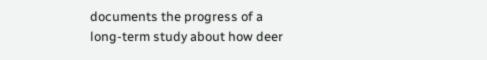documents the progress of a long-term study about how deer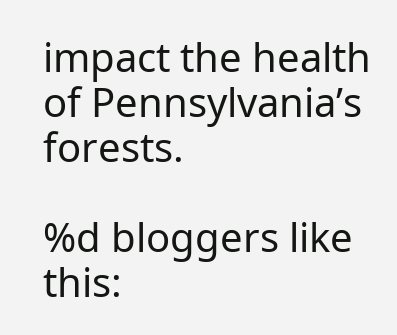impact the health of Pennsylvania’s forests.

%d bloggers like this: